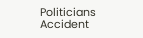Politicians Accident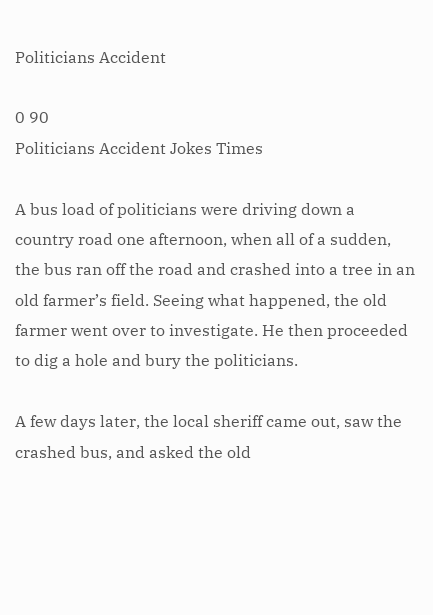Politicians Accident

0 90
Politicians Accident Jokes Times

A bus load of politicians were driving down a country road one afternoon, when all of a sudden, the bus ran off the road and crashed into a tree in an old farmer’s field. Seeing what happened, the old farmer went over to investigate. He then proceeded to dig a hole and bury the politicians.

A few days later, the local sheriff came out, saw the crashed bus, and asked the old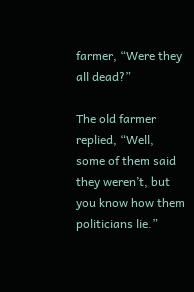farmer, “Were they all dead?”

The old farmer replied, “Well, some of them said they weren’t, but you know how them politicians lie.”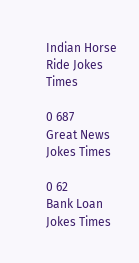Indian Horse Ride Jokes Times

0 687
Great News Jokes Times

0 62
Bank Loan Jokes Times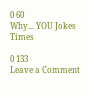0 60
Why... YOU Jokes Times

0 133
Leave a Comment